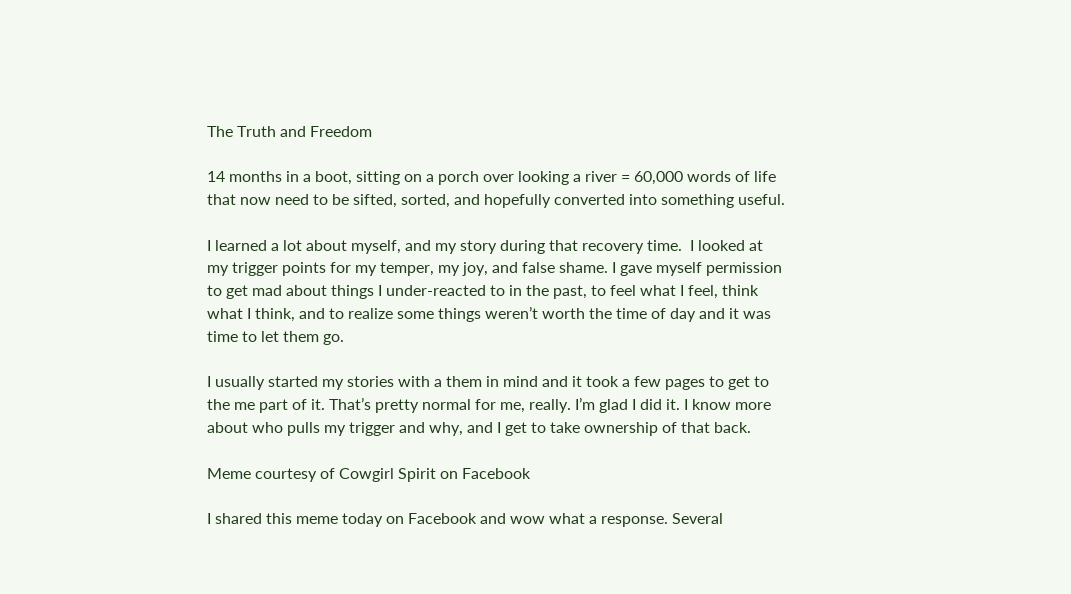The Truth and Freedom

14 months in a boot, sitting on a porch over looking a river = 60,000 words of life that now need to be sifted, sorted, and hopefully converted into something useful.

I learned a lot about myself, and my story during that recovery time.  I looked at my trigger points for my temper, my joy, and false shame. I gave myself permission to get mad about things I under-reacted to in the past, to feel what I feel, think what I think, and to realize some things weren’t worth the time of day and it was time to let them go.

I usually started my stories with a them in mind and it took a few pages to get to the me part of it. That’s pretty normal for me, really. I’m glad I did it. I know more about who pulls my trigger and why, and I get to take ownership of that back.

Meme courtesy of Cowgirl Spirit on Facebook

I shared this meme today on Facebook and wow what a response. Several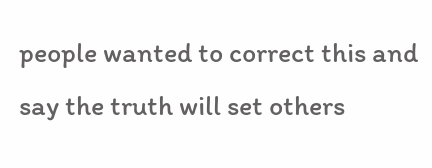people wanted to correct this and say the truth will set others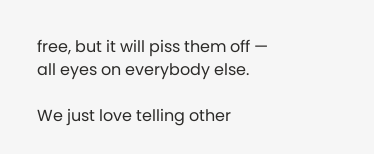free, but it will piss them off — all eyes on everybody else.

We just love telling other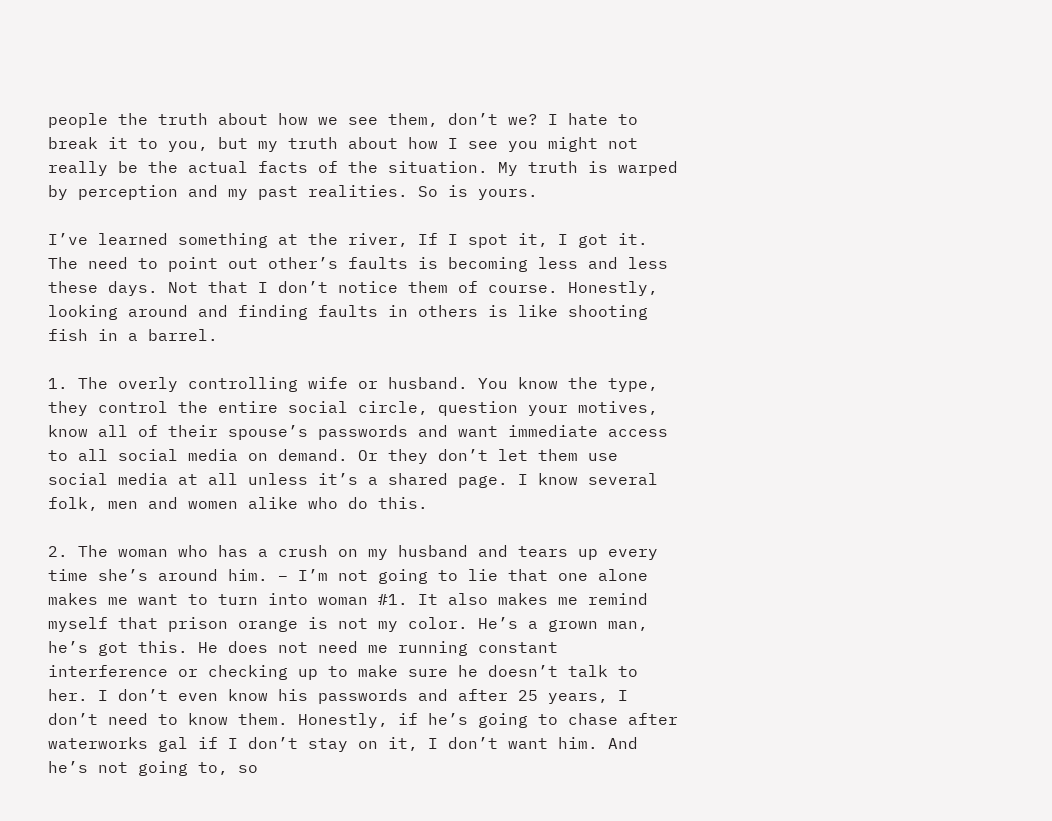people the truth about how we see them, don’t we? I hate to break it to you, but my truth about how I see you might not really be the actual facts of the situation. My truth is warped by perception and my past realities. So is yours.

I’ve learned something at the river, If I spot it, I got it. The need to point out other’s faults is becoming less and less these days. Not that I don’t notice them of course. Honestly, looking around and finding faults in others is like shooting fish in a barrel.

1. The overly controlling wife or husband. You know the type, they control the entire social circle, question your motives, know all of their spouse’s passwords and want immediate access to all social media on demand. Or they don’t let them use social media at all unless it’s a shared page. I know several folk, men and women alike who do this.

2. The woman who has a crush on my husband and tears up every time she’s around him. – I’m not going to lie that one alone makes me want to turn into woman #1. It also makes me remind myself that prison orange is not my color. He’s a grown man, he’s got this. He does not need me running constant interference or checking up to make sure he doesn’t talk to her. I don’t even know his passwords and after 25 years, I don’t need to know them. Honestly, if he’s going to chase after waterworks gal if I don’t stay on it, I don’t want him. And he’s not going to, so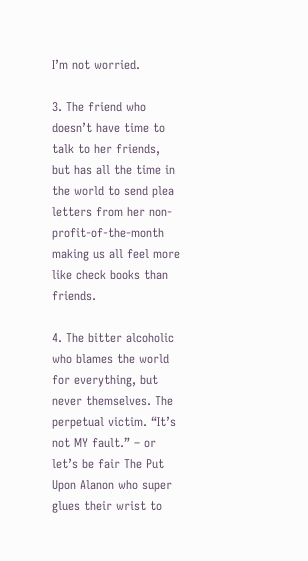I’m not worried.

3. The friend who doesn’t have time to talk to her friends, but has all the time in the world to send plea letters from her non-profit-of-the-month making us all feel more like check books than friends.

4. The bitter alcoholic who blames the world for everything, but never themselves. The perpetual victim. “It’s not MY fault.” – or let’s be fair The Put Upon Alanon who super glues their wrist to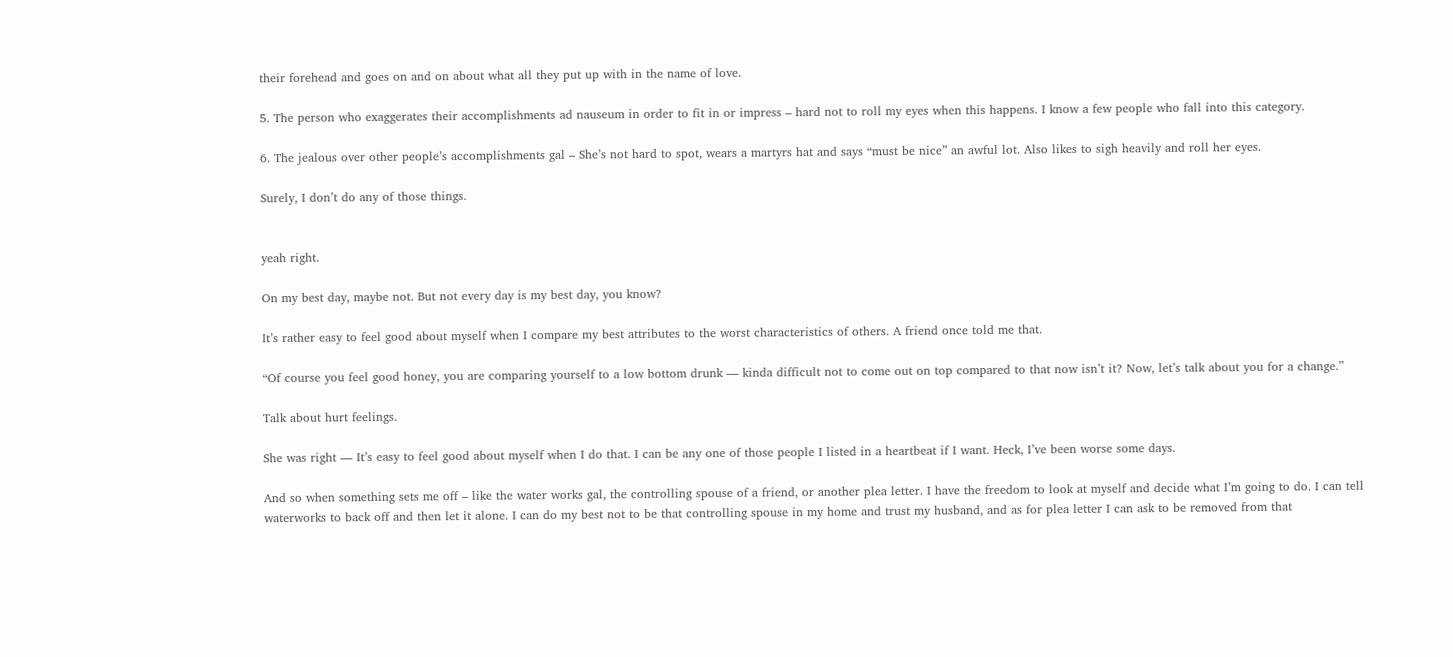their forehead and goes on and on about what all they put up with in the name of love.

5. The person who exaggerates their accomplishments ad nauseum in order to fit in or impress – hard not to roll my eyes when this happens. I know a few people who fall into this category.

6. The jealous over other people’s accomplishments gal – She’s not hard to spot, wears a martyrs hat and says “must be nice” an awful lot. Also likes to sigh heavily and roll her eyes.

Surely, I don’t do any of those things.


yeah right.

On my best day, maybe not. But not every day is my best day, you know?

It’s rather easy to feel good about myself when I compare my best attributes to the worst characteristics of others. A friend once told me that.

“Of course you feel good honey, you are comparing yourself to a low bottom drunk — kinda difficult not to come out on top compared to that now isn’t it? Now, let’s talk about you for a change.”

Talk about hurt feelings.

She was right — It’s easy to feel good about myself when I do that. I can be any one of those people I listed in a heartbeat if I want. Heck, I’ve been worse some days.

And so when something sets me off – like the water works gal, the controlling spouse of a friend, or another plea letter. I have the freedom to look at myself and decide what I’m going to do. I can tell waterworks to back off and then let it alone. I can do my best not to be that controlling spouse in my home and trust my husband, and as for plea letter I can ask to be removed from that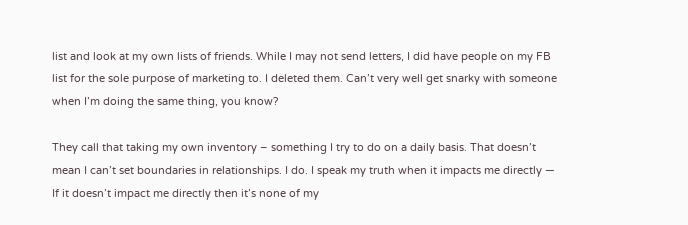list and look at my own lists of friends. While I may not send letters, I did have people on my FB list for the sole purpose of marketing to. I deleted them. Can’t very well get snarky with someone when I’m doing the same thing, you know?

They call that taking my own inventory – something I try to do on a daily basis. That doesn’t mean I can’t set boundaries in relationships. I do. I speak my truth when it impacts me directly — If it doesn’t impact me directly then it’s none of my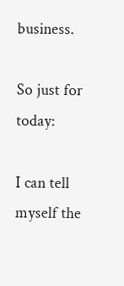business.

So just for today:

I can tell myself the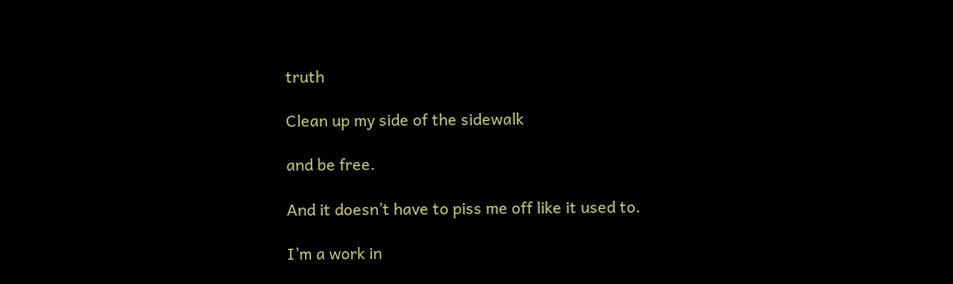truth

Clean up my side of the sidewalk

and be free.

And it doesn’t have to piss me off like it used to.

I’m a work in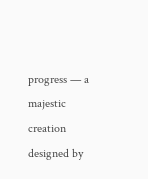progress — a majestic creation designed by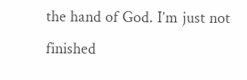the hand of God. I’m just not finished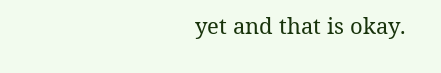yet and that is okay.